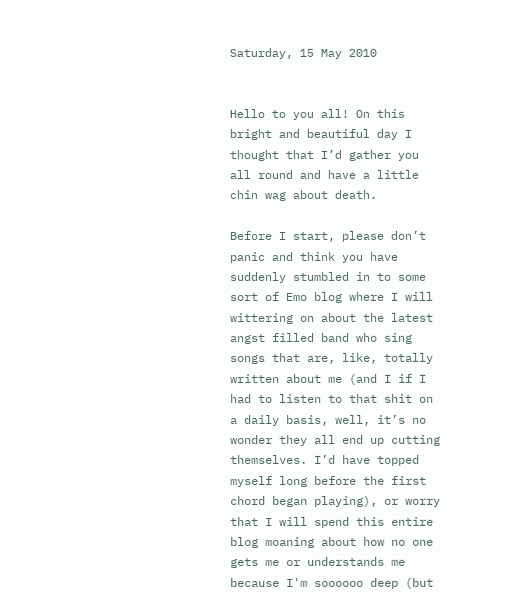Saturday, 15 May 2010


Hello to you all! On this bright and beautiful day I thought that I’d gather you all round and have a little chin wag about death.

Before I start, please don’t panic and think you have suddenly stumbled in to some sort of Emo blog where I will wittering on about the latest angst filled band who sing songs that are, like, totally written about me (and I if I had to listen to that shit on a daily basis, well, it’s no wonder they all end up cutting themselves. I’d have topped myself long before the first chord began playing), or worry that I will spend this entire blog moaning about how no one gets me or understands me because I'm soooooo deep (but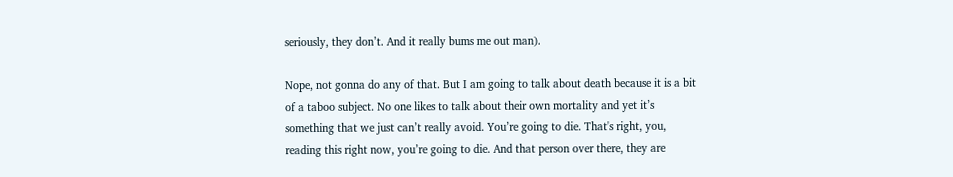seriously, they don’t. And it really bums me out man).

Nope, not gonna do any of that. But I am going to talk about death because it is a bit of a taboo subject. No one likes to talk about their own mortality and yet it’s something that we just can’t really avoid. You’re going to die. That's right, you, reading this right now, you’re going to die. And that person over there, they are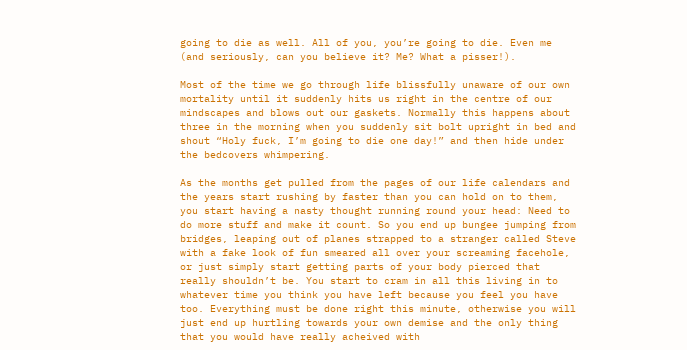going to die as well. All of you, you’re going to die. Even me (and seriously, can you believe it? Me? What a pisser!).

Most of the time we go through life blissfully unaware of our own mortality until it suddenly hits us right in the centre of our mindscapes and blows out our gaskets. Normally this happens about three in the morning when you suddenly sit bolt upright in bed and shout “Holy fuck, I’m going to die one day!” and then hide under the bedcovers whimpering.

As the months get pulled from the pages of our life calendars and the years start rushing by faster than you can hold on to them, you start having a nasty thought running round your head: Need to do more stuff and make it count. So you end up bungee jumping from bridges, leaping out of planes strapped to a stranger called Steve with a fake look of fun smeared all over your screaming facehole, or just simply start getting parts of your body pierced that really shouldn’t be. You start to cram in all this living in to whatever time you think you have left because you feel you have too. Everything must be done right this minute, otherwise you will just end up hurtling towards your own demise and the only thing that you would have really acheived with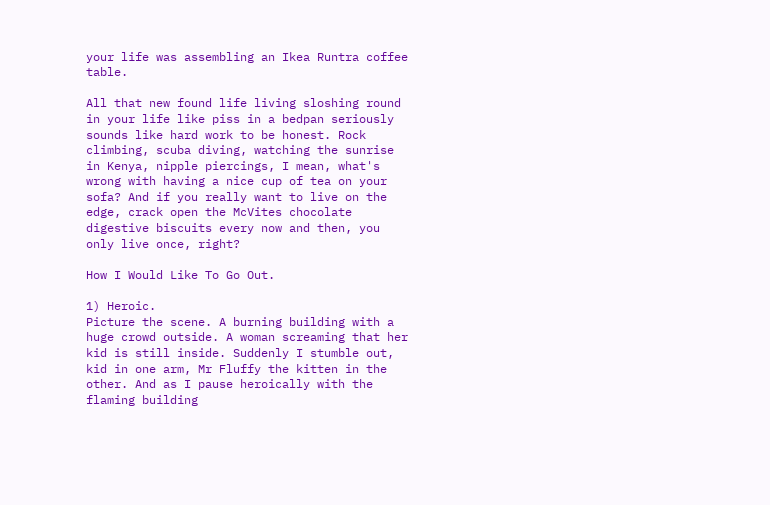your life was assembling an Ikea Runtra coffee table.

All that new found life living sloshing round in your life like piss in a bedpan seriously sounds like hard work to be honest. Rock climbing, scuba diving, watching the sunrise in Kenya, nipple piercings, I mean, what's wrong with having a nice cup of tea on your sofa? And if you really want to live on the edge, crack open the McVites chocolate digestive biscuits every now and then, you only live once, right?

How I Would Like To Go Out.

1) Heroic.
Picture the scene. A burning building with a huge crowd outside. A woman screaming that her kid is still inside. Suddenly I stumble out, kid in one arm, Mr Fluffy the kitten in the other. And as I pause heroically with the flaming building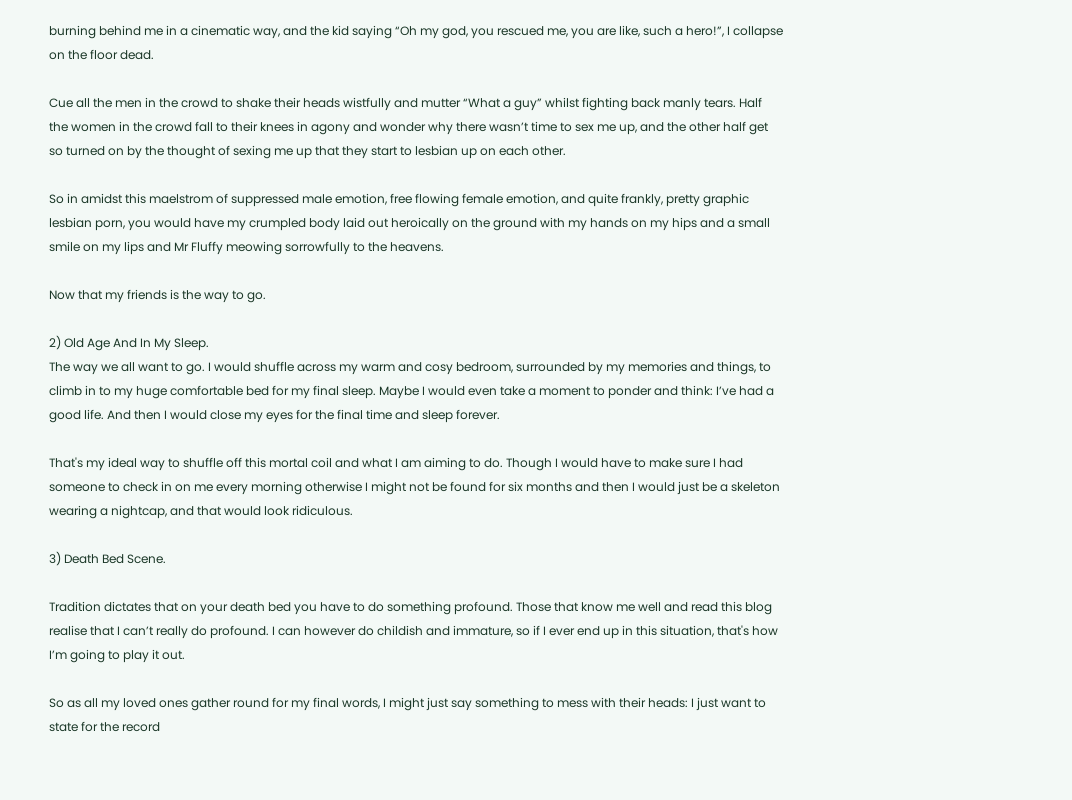burning behind me in a cinematic way, and the kid saying “Oh my god, you rescued me, you are like, such a hero!”, I collapse on the floor dead.

Cue all the men in the crowd to shake their heads wistfully and mutter “What a guy” whilst fighting back manly tears. Half the women in the crowd fall to their knees in agony and wonder why there wasn’t time to sex me up, and the other half get so turned on by the thought of sexing me up that they start to lesbian up on each other.

So in amidst this maelstrom of suppressed male emotion, free flowing female emotion, and quite frankly, pretty graphic lesbian porn, you would have my crumpled body laid out heroically on the ground with my hands on my hips and a small smile on my lips and Mr Fluffy meowing sorrowfully to the heavens.

Now that my friends is the way to go.

2) Old Age And In My Sleep.
The way we all want to go. I would shuffle across my warm and cosy bedroom, surrounded by my memories and things, to climb in to my huge comfortable bed for my final sleep. Maybe I would even take a moment to ponder and think: I’ve had a good life. And then I would close my eyes for the final time and sleep forever.

That's my ideal way to shuffle off this mortal coil and what I am aiming to do. Though I would have to make sure I had someone to check in on me every morning otherwise I might not be found for six months and then I would just be a skeleton wearing a nightcap, and that would look ridiculous.

3) Death Bed Scene.

Tradition dictates that on your death bed you have to do something profound. Those that know me well and read this blog realise that I can’t really do profound. I can however do childish and immature, so if I ever end up in this situation, that's how I’m going to play it out.

So as all my loved ones gather round for my final words, I might just say something to mess with their heads: I just want to state for the record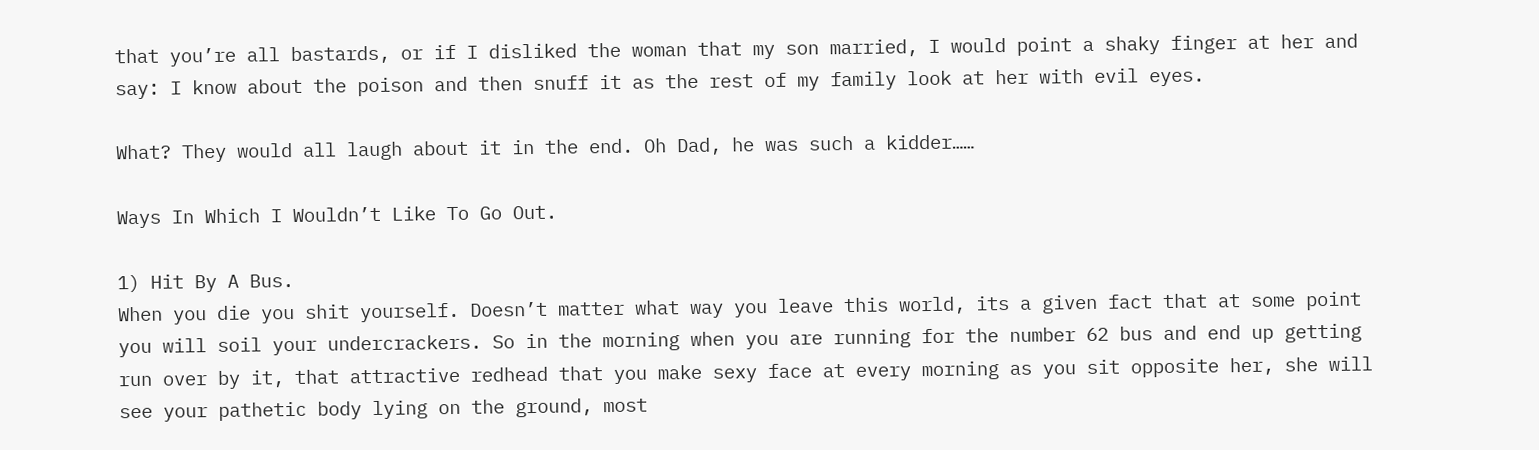that you’re all bastards, or if I disliked the woman that my son married, I would point a shaky finger at her and say: I know about the poison and then snuff it as the rest of my family look at her with evil eyes.

What? They would all laugh about it in the end. Oh Dad, he was such a kidder……

Ways In Which I Wouldn’t Like To Go Out.

1) Hit By A Bus.
When you die you shit yourself. Doesn’t matter what way you leave this world, its a given fact that at some point you will soil your undercrackers. So in the morning when you are running for the number 62 bus and end up getting run over by it, that attractive redhead that you make sexy face at every morning as you sit opposite her, she will see your pathetic body lying on the ground, most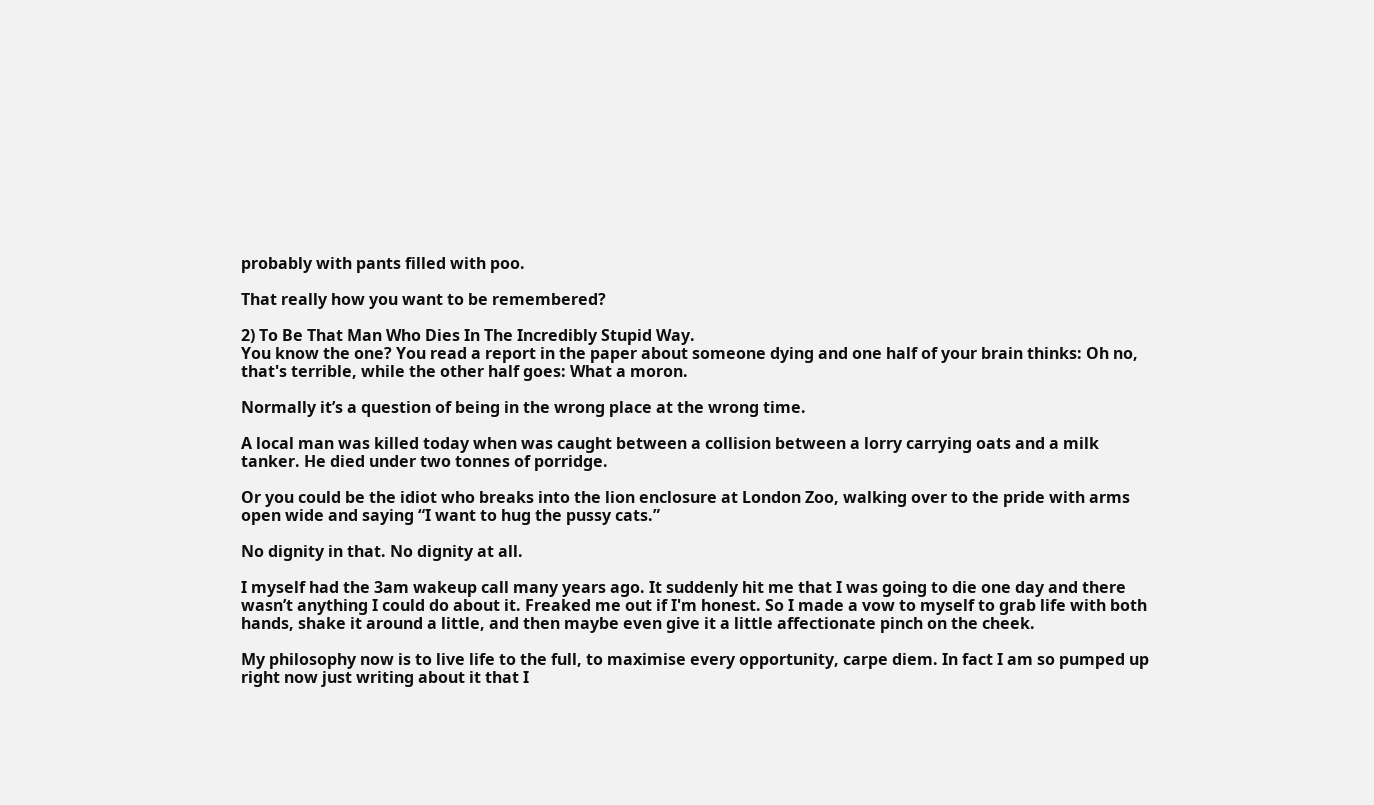probably with pants filled with poo.

That really how you want to be remembered?

2) To Be That Man Who Dies In The Incredibly Stupid Way.
You know the one? You read a report in the paper about someone dying and one half of your brain thinks: Oh no, that's terrible, while the other half goes: What a moron.

Normally it’s a question of being in the wrong place at the wrong time.

A local man was killed today when was caught between a collision between a lorry carrying oats and a milk tanker. He died under two tonnes of porridge.

Or you could be the idiot who breaks into the lion enclosure at London Zoo, walking over to the pride with arms open wide and saying “I want to hug the pussy cats.”

No dignity in that. No dignity at all.

I myself had the 3am wakeup call many years ago. It suddenly hit me that I was going to die one day and there wasn’t anything I could do about it. Freaked me out if I'm honest. So I made a vow to myself to grab life with both hands, shake it around a little, and then maybe even give it a little affectionate pinch on the cheek.

My philosophy now is to live life to the full, to maximise every opportunity, carpe diem. In fact I am so pumped up right now just writing about it that I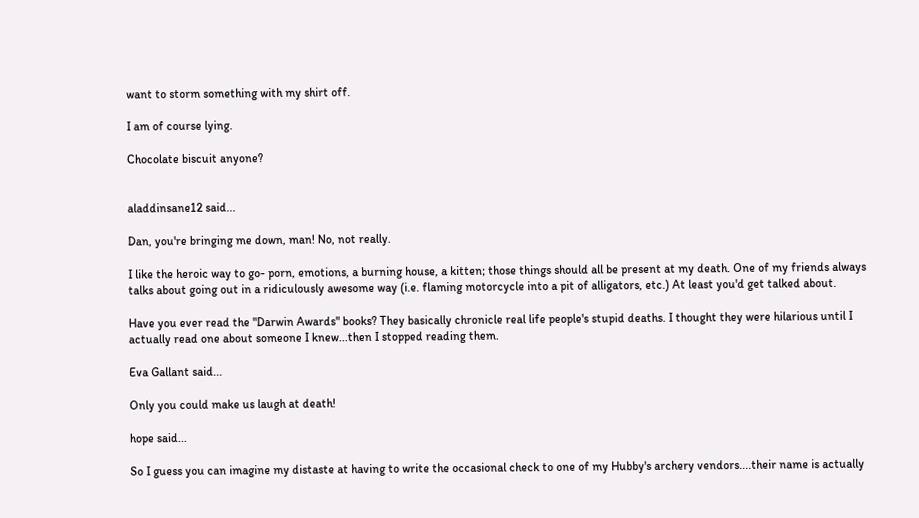want to storm something with my shirt off.

I am of course lying.

Chocolate biscuit anyone?


aladdinsane12 said...

Dan, you're bringing me down, man! No, not really.

I like the heroic way to go- porn, emotions, a burning house, a kitten; those things should all be present at my death. One of my friends always talks about going out in a ridiculously awesome way (i.e. flaming motorcycle into a pit of alligators, etc.) At least you'd get talked about.

Have you ever read the "Darwin Awards" books? They basically chronicle real life people's stupid deaths. I thought they were hilarious until I actually read one about someone I knew...then I stopped reading them.

Eva Gallant said...

Only you could make us laugh at death!

hope said...

So I guess you can imagine my distaste at having to write the occasional check to one of my Hubby's archery vendors....their name is actually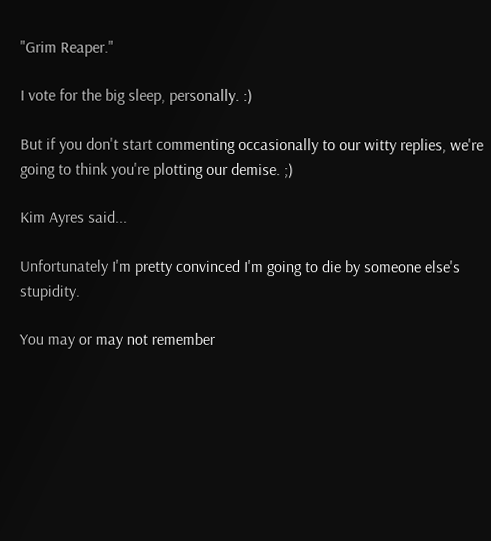"Grim Reaper."

I vote for the big sleep, personally. :)

But if you don't start commenting occasionally to our witty replies, we're going to think you're plotting our demise. ;)

Kim Ayres said...

Unfortunately I'm pretty convinced I'm going to die by someone else's stupidity.

You may or may not remember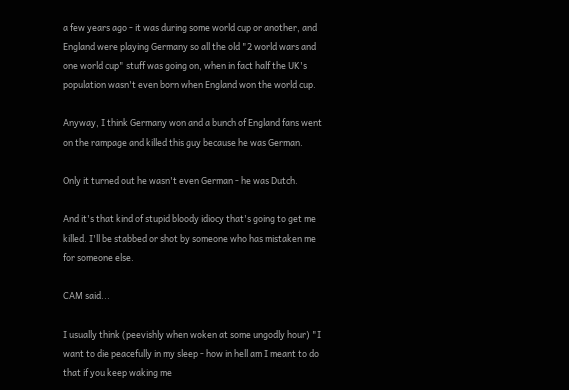a few years ago - it was during some world cup or another, and England were playing Germany so all the old "2 world wars and one world cup" stuff was going on, when in fact half the UK's population wasn't even born when England won the world cup.

Anyway, I think Germany won and a bunch of England fans went on the rampage and killed this guy because he was German.

Only it turned out he wasn't even German - he was Dutch.

And it's that kind of stupid bloody idiocy that's going to get me killed. I'll be stabbed or shot by someone who has mistaken me for someone else.

CAM said...

I usually think (peevishly when woken at some ungodly hour) "I want to die peacefully in my sleep - how in hell am I meant to do that if you keep waking me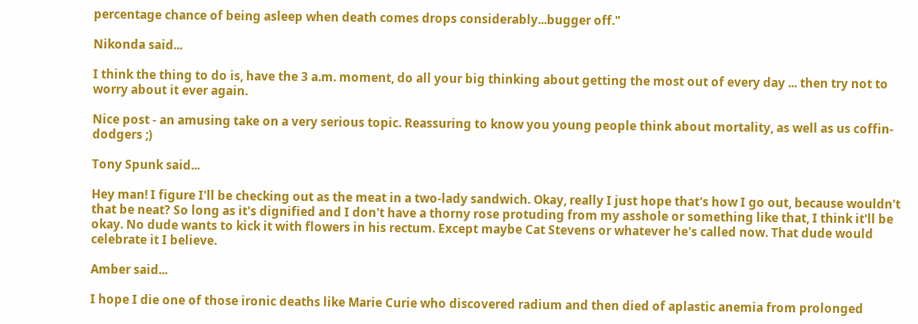percentage chance of being asleep when death comes drops considerably...bugger off."

Nikonda said...

I think the thing to do is, have the 3 a.m. moment, do all your big thinking about getting the most out of every day ... then try not to worry about it ever again.

Nice post - an amusing take on a very serious topic. Reassuring to know you young people think about mortality, as well as us coffin-dodgers ;)

Tony Spunk said...

Hey man! I figure I'll be checking out as the meat in a two-lady sandwich. Okay, really I just hope that's how I go out, because wouldn't that be neat? So long as it's dignified and I don't have a thorny rose protuding from my asshole or something like that, I think it'll be okay. No dude wants to kick it with flowers in his rectum. Except maybe Cat Stevens or whatever he's called now. That dude would celebrate it I believe.

Amber said...

I hope I die one of those ironic deaths like Marie Curie who discovered radium and then died of aplastic anemia from prolonged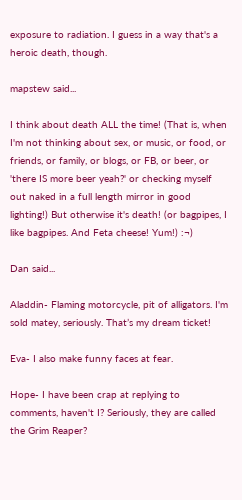exposure to radiation. I guess in a way that's a heroic death, though.

mapstew said...

I think about death ALL the time! (That is, when I'm not thinking about sex, or music, or food, or friends, or family, or blogs, or FB, or beer, or 'there IS more beer yeah?' or checking myself out naked in a full length mirror in good lighting!) But otherwise it's death! (or bagpipes, I like bagpipes. And Feta cheese! Yum!) :¬)

Dan said...

Aladdin- Flaming motorcycle, pit of alligators. I'm sold matey, seriously. That’s my dream ticket!

Eva- I also make funny faces at fear.

Hope- I have been crap at replying to comments, haven't I? Seriously, they are called the Grim Reaper?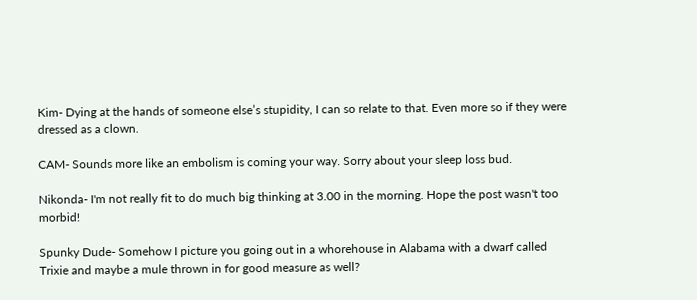Kim- Dying at the hands of someone else’s stupidity, I can so relate to that. Even more so if they were dressed as a clown.

CAM- Sounds more like an embolism is coming your way. Sorry about your sleep loss bud.

Nikonda- I'm not really fit to do much big thinking at 3.00 in the morning. Hope the post wasn't too morbid!

Spunky Dude- Somehow I picture you going out in a whorehouse in Alabama with a dwarf called Trixie and maybe a mule thrown in for good measure as well?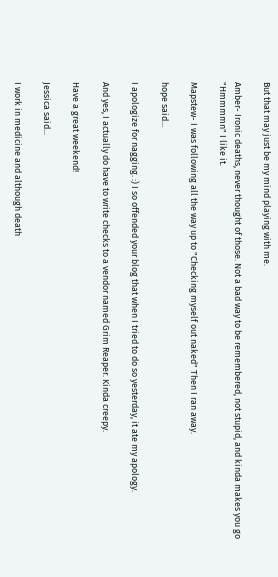But that may just be my mind playing with me.

Amber- Ironic deaths, never thought of those. Not a bad way to be remembered, not stupid, and kinda makes you go "Hmmmmn" I like it.

Mapstew- I was following all the way up to "Checking myself out naked" Then I ran away.

hope said...

I apologize for nagging. :) I so offended your blog that when I tried to do so yesterday, it ate my apology.

And yes, I actually do have to write checks to a vendor named Grim Reaper. Kinda creepy.

Have a great weekend!

Jessica said...

I work in medicine and although death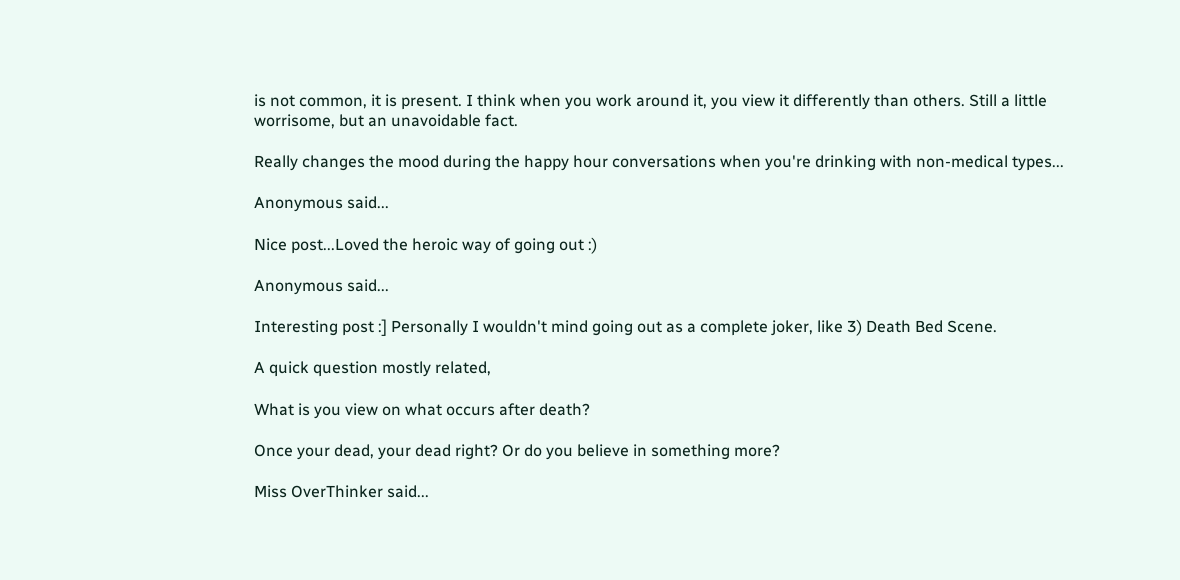is not common, it is present. I think when you work around it, you view it differently than others. Still a little worrisome, but an unavoidable fact.

Really changes the mood during the happy hour conversations when you're drinking with non-medical types...

Anonymous said...

Nice post...Loved the heroic way of going out :)

Anonymous said...

Interesting post :] Personally I wouldn't mind going out as a complete joker, like 3) Death Bed Scene.

A quick question mostly related,

What is you view on what occurs after death?

Once your dead, your dead right? Or do you believe in something more?

Miss OverThinker said...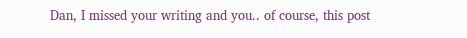Dan, I missed your writing and you.. of course, this post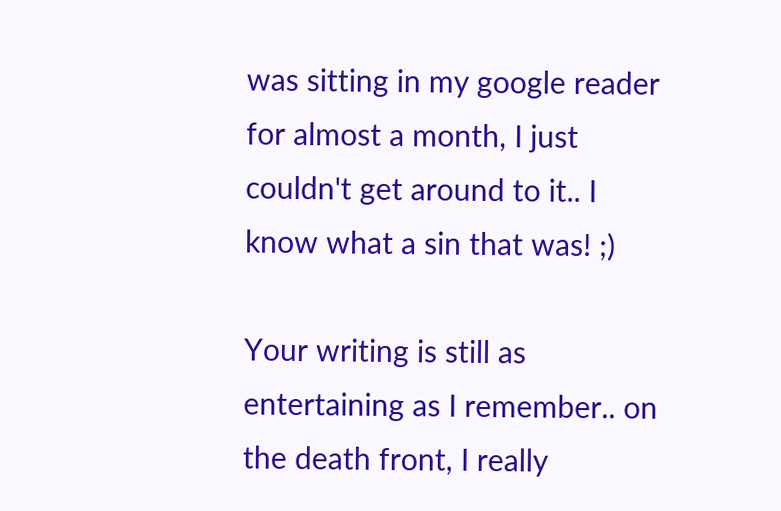was sitting in my google reader for almost a month, I just couldn't get around to it.. I know what a sin that was! ;)

Your writing is still as entertaining as I remember.. on the death front, I really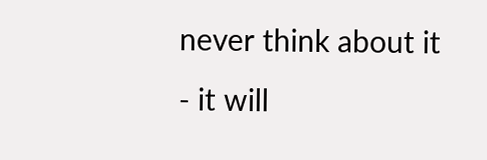never think about it - it will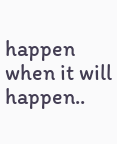happen when it will happen..